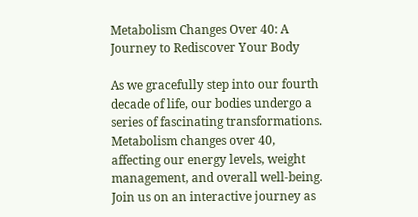Metabolism Changes Over 40: A Journey to Rediscover Your Body

As we gracefully step into our fourth decade of life, our bodies undergo a series of fascinating transformations. Metabolism changes over 40, affecting our energy levels, weight management, and overall well-being. Join us on an interactive journey as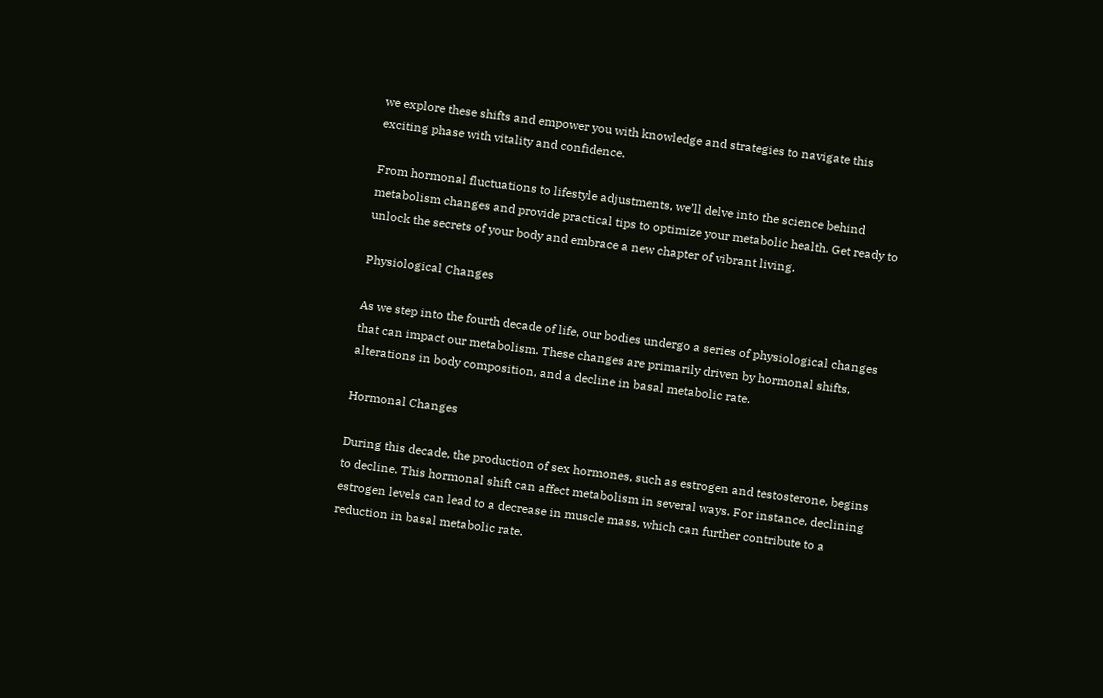we explore these shifts and empower you with knowledge and strategies to navigate this exciting phase with vitality and confidence.

From hormonal fluctuations to lifestyle adjustments, we’ll delve into the science behind metabolism changes and provide practical tips to optimize your metabolic health. Get ready to unlock the secrets of your body and embrace a new chapter of vibrant living.

Physiological Changes

As we step into the fourth decade of life, our bodies undergo a series of physiological changes that can impact our metabolism. These changes are primarily driven by hormonal shifts, alterations in body composition, and a decline in basal metabolic rate.

Hormonal Changes

During this decade, the production of sex hormones, such as estrogen and testosterone, begins to decline. This hormonal shift can affect metabolism in several ways. For instance, declining estrogen levels can lead to a decrease in muscle mass, which can further contribute to a reduction in basal metabolic rate.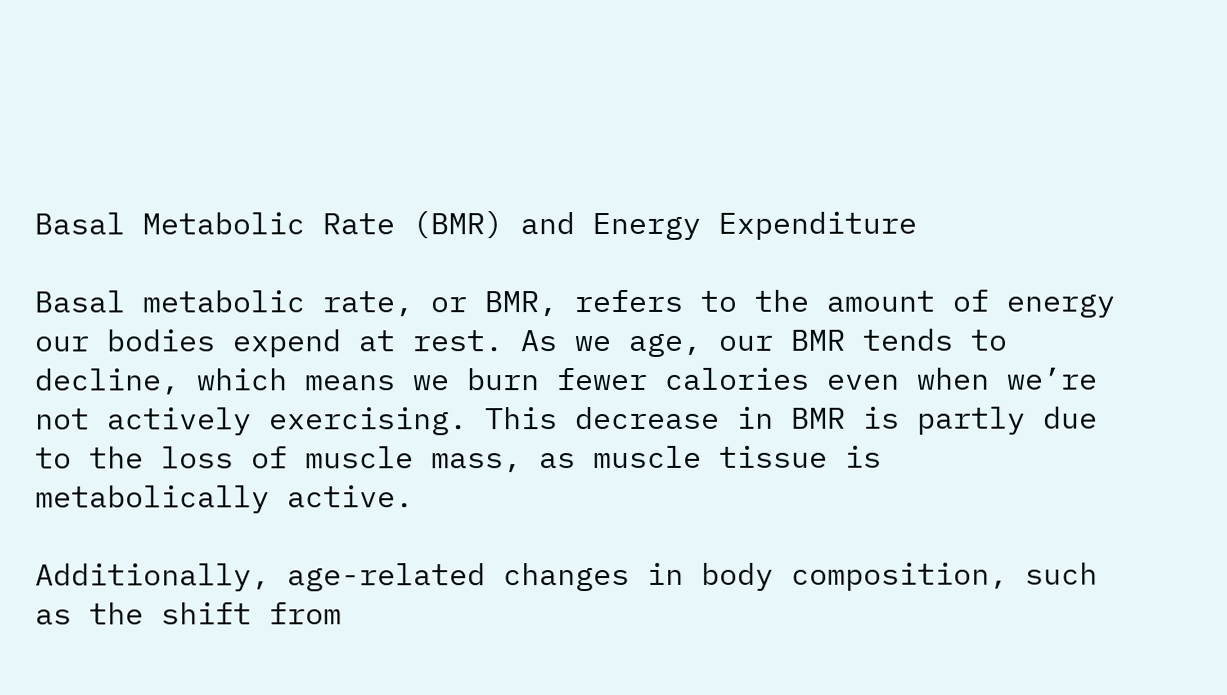Basal Metabolic Rate (BMR) and Energy Expenditure

Basal metabolic rate, or BMR, refers to the amount of energy our bodies expend at rest. As we age, our BMR tends to decline, which means we burn fewer calories even when we’re not actively exercising. This decrease in BMR is partly due to the loss of muscle mass, as muscle tissue is metabolically active.

Additionally, age-related changes in body composition, such as the shift from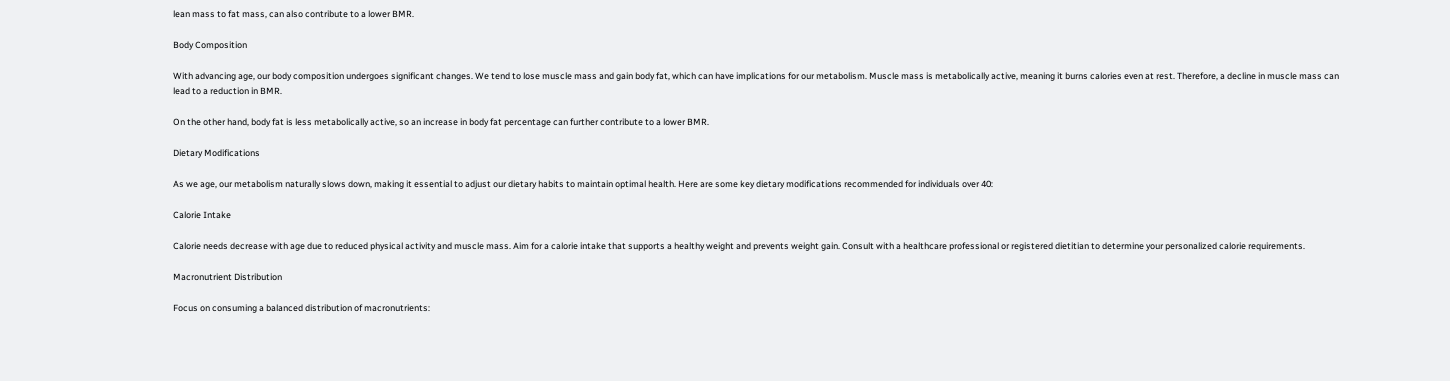lean mass to fat mass, can also contribute to a lower BMR.

Body Composition

With advancing age, our body composition undergoes significant changes. We tend to lose muscle mass and gain body fat, which can have implications for our metabolism. Muscle mass is metabolically active, meaning it burns calories even at rest. Therefore, a decline in muscle mass can lead to a reduction in BMR.

On the other hand, body fat is less metabolically active, so an increase in body fat percentage can further contribute to a lower BMR.

Dietary Modifications

As we age, our metabolism naturally slows down, making it essential to adjust our dietary habits to maintain optimal health. Here are some key dietary modifications recommended for individuals over 40:

Calorie Intake

Calorie needs decrease with age due to reduced physical activity and muscle mass. Aim for a calorie intake that supports a healthy weight and prevents weight gain. Consult with a healthcare professional or registered dietitian to determine your personalized calorie requirements.

Macronutrient Distribution

Focus on consuming a balanced distribution of macronutrients: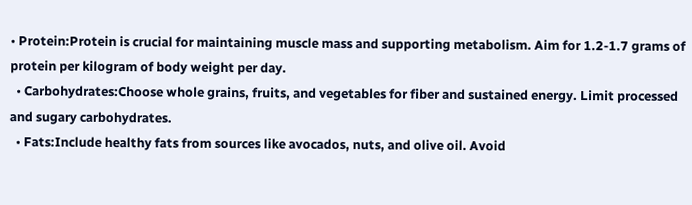• Protein:Protein is crucial for maintaining muscle mass and supporting metabolism. Aim for 1.2-1.7 grams of protein per kilogram of body weight per day.
  • Carbohydrates:Choose whole grains, fruits, and vegetables for fiber and sustained energy. Limit processed and sugary carbohydrates.
  • Fats:Include healthy fats from sources like avocados, nuts, and olive oil. Avoid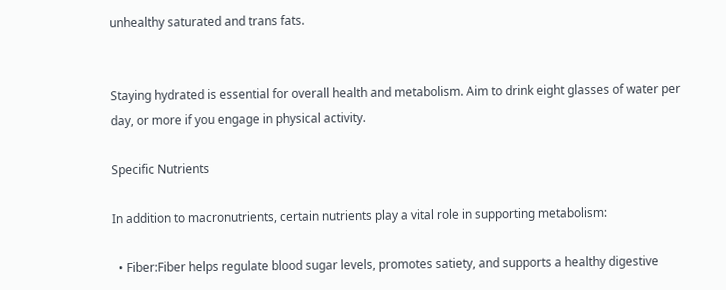unhealthy saturated and trans fats.


Staying hydrated is essential for overall health and metabolism. Aim to drink eight glasses of water per day, or more if you engage in physical activity.

Specific Nutrients

In addition to macronutrients, certain nutrients play a vital role in supporting metabolism:

  • Fiber:Fiber helps regulate blood sugar levels, promotes satiety, and supports a healthy digestive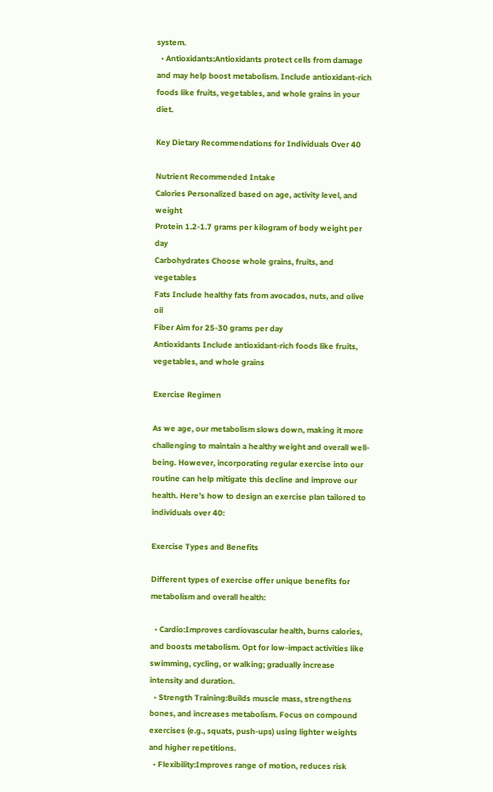system.
  • Antioxidants:Antioxidants protect cells from damage and may help boost metabolism. Include antioxidant-rich foods like fruits, vegetables, and whole grains in your diet.

Key Dietary Recommendations for Individuals Over 40

Nutrient Recommended Intake
Calories Personalized based on age, activity level, and weight
Protein 1.2-1.7 grams per kilogram of body weight per day
Carbohydrates Choose whole grains, fruits, and vegetables
Fats Include healthy fats from avocados, nuts, and olive oil
Fiber Aim for 25-30 grams per day
Antioxidants Include antioxidant-rich foods like fruits, vegetables, and whole grains

Exercise Regimen

As we age, our metabolism slows down, making it more challenging to maintain a healthy weight and overall well-being. However, incorporating regular exercise into our routine can help mitigate this decline and improve our health. Here’s how to design an exercise plan tailored to individuals over 40:

Exercise Types and Benefits

Different types of exercise offer unique benefits for metabolism and overall health:

  • Cardio:Improves cardiovascular health, burns calories, and boosts metabolism. Opt for low-impact activities like swimming, cycling, or walking; gradually increase intensity and duration.
  • Strength Training:Builds muscle mass, strengthens bones, and increases metabolism. Focus on compound exercises (e.g., squats, push-ups) using lighter weights and higher repetitions.
  • Flexibility:Improves range of motion, reduces risk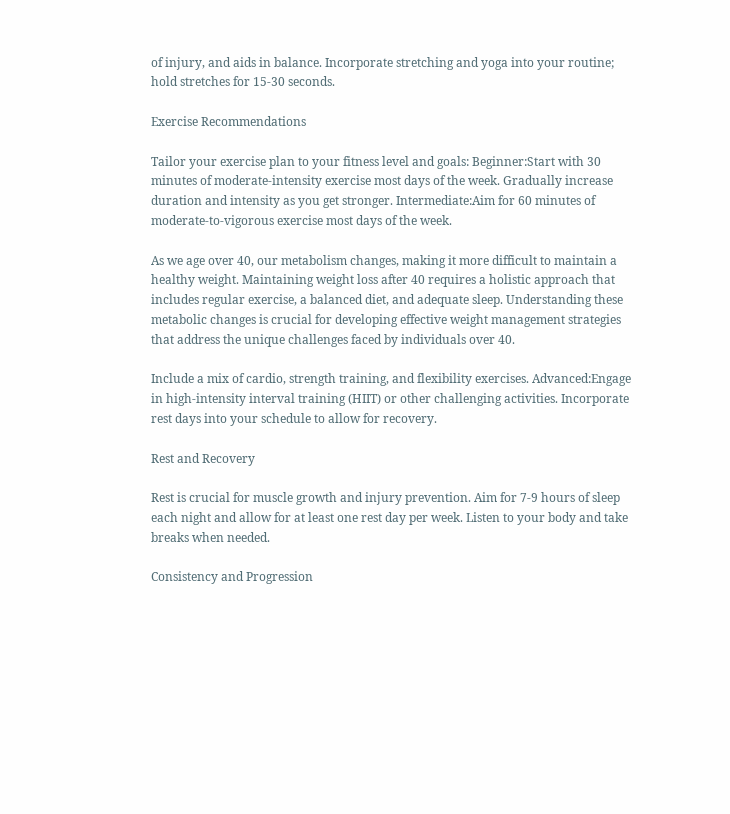of injury, and aids in balance. Incorporate stretching and yoga into your routine; hold stretches for 15-30 seconds.

Exercise Recommendations

Tailor your exercise plan to your fitness level and goals: Beginner:Start with 30 minutes of moderate-intensity exercise most days of the week. Gradually increase duration and intensity as you get stronger. Intermediate:Aim for 60 minutes of moderate-to-vigorous exercise most days of the week.

As we age over 40, our metabolism changes, making it more difficult to maintain a healthy weight. Maintaining weight loss after 40 requires a holistic approach that includes regular exercise, a balanced diet, and adequate sleep. Understanding these metabolic changes is crucial for developing effective weight management strategies that address the unique challenges faced by individuals over 40.

Include a mix of cardio, strength training, and flexibility exercises. Advanced:Engage in high-intensity interval training (HIIT) or other challenging activities. Incorporate rest days into your schedule to allow for recovery.

Rest and Recovery

Rest is crucial for muscle growth and injury prevention. Aim for 7-9 hours of sleep each night and allow for at least one rest day per week. Listen to your body and take breaks when needed.

Consistency and Progression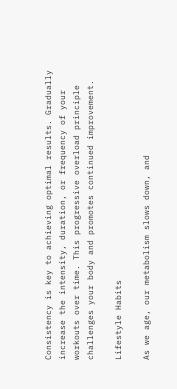Consistency is key to achieving optimal results. Gradually increase the intensity, duration, or frequency of your workouts over time. This progressive overload principle challenges your body and promotes continued improvement.

Lifestyle Habits

As we age, our metabolism slows down, and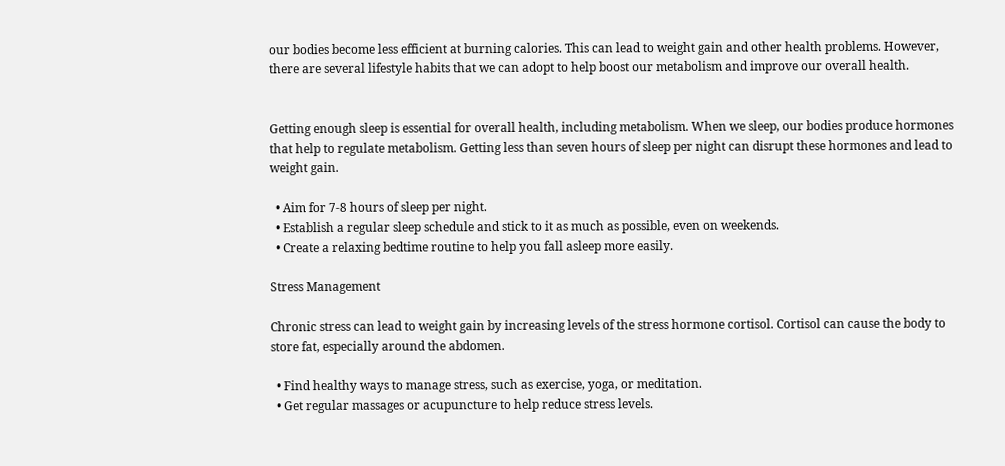our bodies become less efficient at burning calories. This can lead to weight gain and other health problems. However, there are several lifestyle habits that we can adopt to help boost our metabolism and improve our overall health.


Getting enough sleep is essential for overall health, including metabolism. When we sleep, our bodies produce hormones that help to regulate metabolism. Getting less than seven hours of sleep per night can disrupt these hormones and lead to weight gain.

  • Aim for 7-8 hours of sleep per night.
  • Establish a regular sleep schedule and stick to it as much as possible, even on weekends.
  • Create a relaxing bedtime routine to help you fall asleep more easily.

Stress Management

Chronic stress can lead to weight gain by increasing levels of the stress hormone cortisol. Cortisol can cause the body to store fat, especially around the abdomen.

  • Find healthy ways to manage stress, such as exercise, yoga, or meditation.
  • Get regular massages or acupuncture to help reduce stress levels.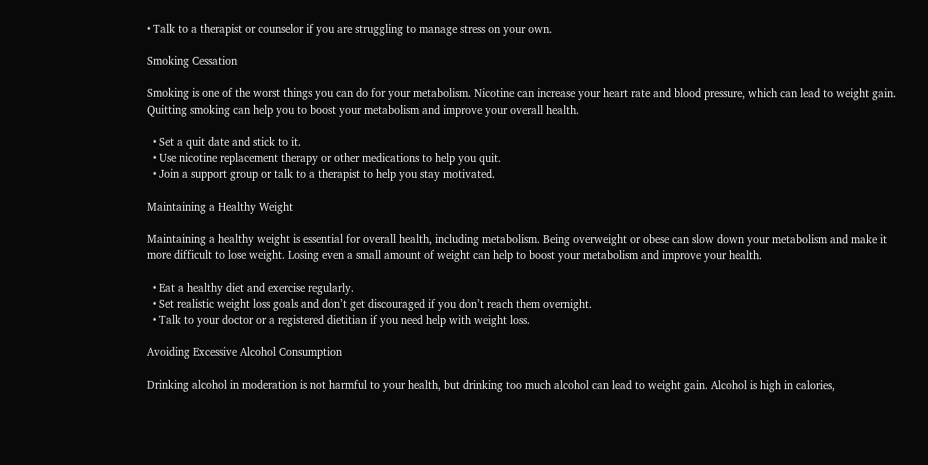• Talk to a therapist or counselor if you are struggling to manage stress on your own.

Smoking Cessation

Smoking is one of the worst things you can do for your metabolism. Nicotine can increase your heart rate and blood pressure, which can lead to weight gain. Quitting smoking can help you to boost your metabolism and improve your overall health.

  • Set a quit date and stick to it.
  • Use nicotine replacement therapy or other medications to help you quit.
  • Join a support group or talk to a therapist to help you stay motivated.

Maintaining a Healthy Weight

Maintaining a healthy weight is essential for overall health, including metabolism. Being overweight or obese can slow down your metabolism and make it more difficult to lose weight. Losing even a small amount of weight can help to boost your metabolism and improve your health.

  • Eat a healthy diet and exercise regularly.
  • Set realistic weight loss goals and don’t get discouraged if you don’t reach them overnight.
  • Talk to your doctor or a registered dietitian if you need help with weight loss.

Avoiding Excessive Alcohol Consumption

Drinking alcohol in moderation is not harmful to your health, but drinking too much alcohol can lead to weight gain. Alcohol is high in calories,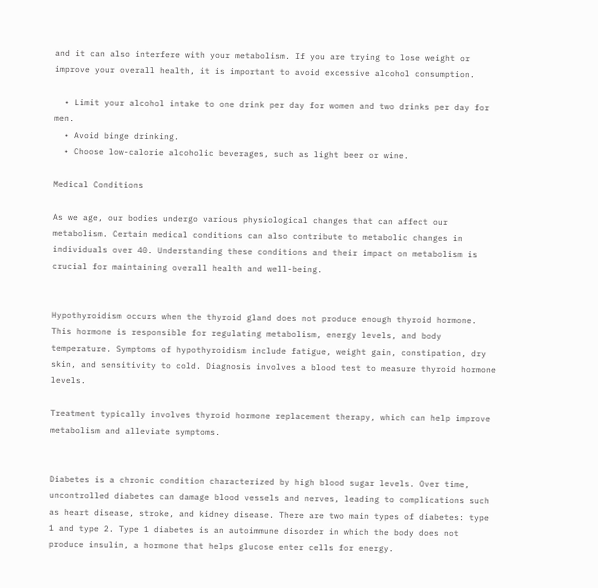and it can also interfere with your metabolism. If you are trying to lose weight or improve your overall health, it is important to avoid excessive alcohol consumption.

  • Limit your alcohol intake to one drink per day for women and two drinks per day for men.
  • Avoid binge drinking.
  • Choose low-calorie alcoholic beverages, such as light beer or wine.

Medical Conditions

As we age, our bodies undergo various physiological changes that can affect our metabolism. Certain medical conditions can also contribute to metabolic changes in individuals over 40. Understanding these conditions and their impact on metabolism is crucial for maintaining overall health and well-being.


Hypothyroidism occurs when the thyroid gland does not produce enough thyroid hormone. This hormone is responsible for regulating metabolism, energy levels, and body temperature. Symptoms of hypothyroidism include fatigue, weight gain, constipation, dry skin, and sensitivity to cold. Diagnosis involves a blood test to measure thyroid hormone levels.

Treatment typically involves thyroid hormone replacement therapy, which can help improve metabolism and alleviate symptoms.


Diabetes is a chronic condition characterized by high blood sugar levels. Over time, uncontrolled diabetes can damage blood vessels and nerves, leading to complications such as heart disease, stroke, and kidney disease. There are two main types of diabetes: type 1 and type 2. Type 1 diabetes is an autoimmune disorder in which the body does not produce insulin, a hormone that helps glucose enter cells for energy.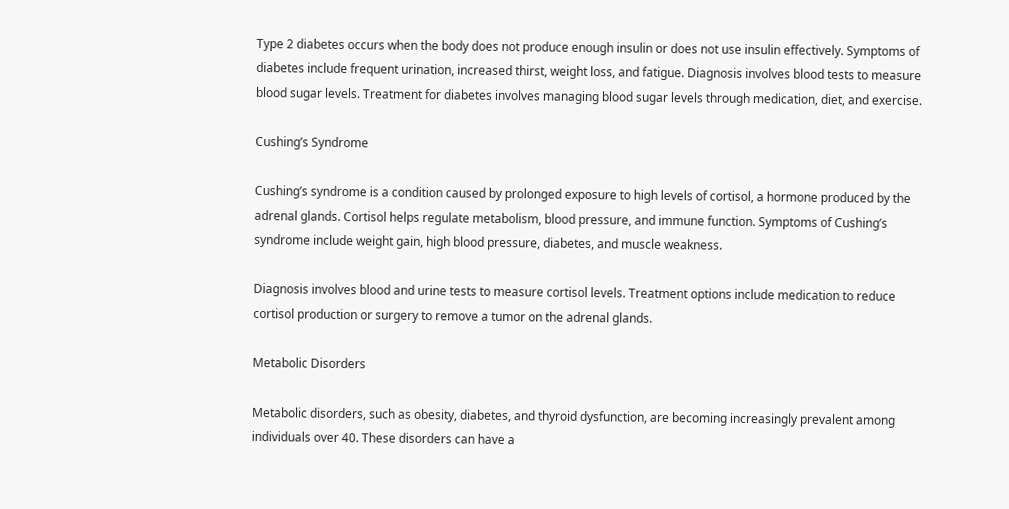Type 2 diabetes occurs when the body does not produce enough insulin or does not use insulin effectively. Symptoms of diabetes include frequent urination, increased thirst, weight loss, and fatigue. Diagnosis involves blood tests to measure blood sugar levels. Treatment for diabetes involves managing blood sugar levels through medication, diet, and exercise.

Cushing’s Syndrome

Cushing’s syndrome is a condition caused by prolonged exposure to high levels of cortisol, a hormone produced by the adrenal glands. Cortisol helps regulate metabolism, blood pressure, and immune function. Symptoms of Cushing’s syndrome include weight gain, high blood pressure, diabetes, and muscle weakness.

Diagnosis involves blood and urine tests to measure cortisol levels. Treatment options include medication to reduce cortisol production or surgery to remove a tumor on the adrenal glands.

Metabolic Disorders

Metabolic disorders, such as obesity, diabetes, and thyroid dysfunction, are becoming increasingly prevalent among individuals over 40. These disorders can have a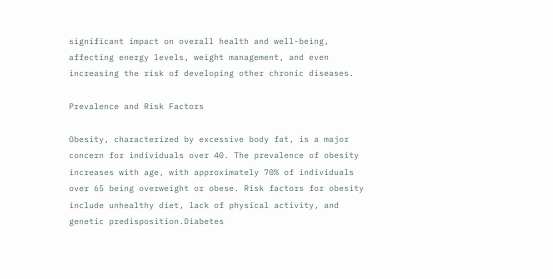significant impact on overall health and well-being, affecting energy levels, weight management, and even increasing the risk of developing other chronic diseases.

Prevalence and Risk Factors

Obesity, characterized by excessive body fat, is a major concern for individuals over 40. The prevalence of obesity increases with age, with approximately 70% of individuals over 65 being overweight or obese. Risk factors for obesity include unhealthy diet, lack of physical activity, and genetic predisposition.Diabetes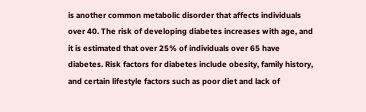is another common metabolic disorder that affects individuals over 40. The risk of developing diabetes increases with age, and it is estimated that over 25% of individuals over 65 have diabetes. Risk factors for diabetes include obesity, family history, and certain lifestyle factors such as poor diet and lack of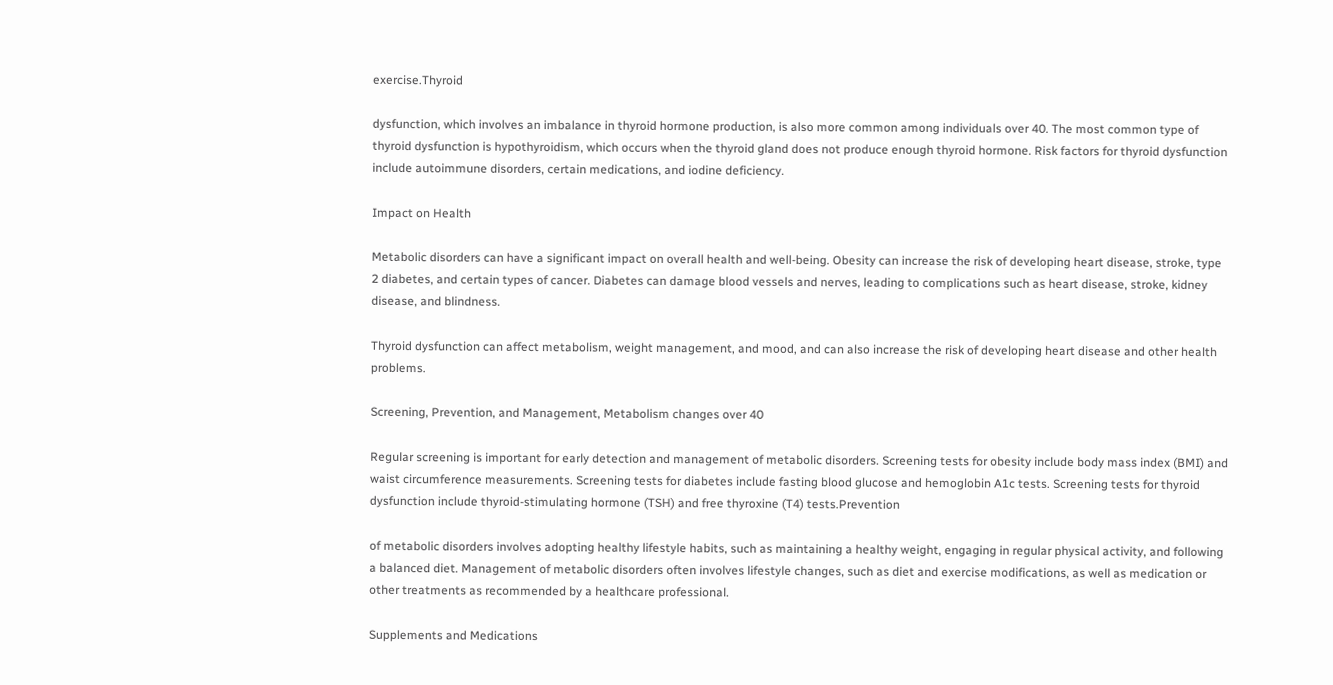exercise.Thyroid

dysfunction, which involves an imbalance in thyroid hormone production, is also more common among individuals over 40. The most common type of thyroid dysfunction is hypothyroidism, which occurs when the thyroid gland does not produce enough thyroid hormone. Risk factors for thyroid dysfunction include autoimmune disorders, certain medications, and iodine deficiency.

Impact on Health

Metabolic disorders can have a significant impact on overall health and well-being. Obesity can increase the risk of developing heart disease, stroke, type 2 diabetes, and certain types of cancer. Diabetes can damage blood vessels and nerves, leading to complications such as heart disease, stroke, kidney disease, and blindness.

Thyroid dysfunction can affect metabolism, weight management, and mood, and can also increase the risk of developing heart disease and other health problems.

Screening, Prevention, and Management, Metabolism changes over 40

Regular screening is important for early detection and management of metabolic disorders. Screening tests for obesity include body mass index (BMI) and waist circumference measurements. Screening tests for diabetes include fasting blood glucose and hemoglobin A1c tests. Screening tests for thyroid dysfunction include thyroid-stimulating hormone (TSH) and free thyroxine (T4) tests.Prevention

of metabolic disorders involves adopting healthy lifestyle habits, such as maintaining a healthy weight, engaging in regular physical activity, and following a balanced diet. Management of metabolic disorders often involves lifestyle changes, such as diet and exercise modifications, as well as medication or other treatments as recommended by a healthcare professional.

Supplements and Medications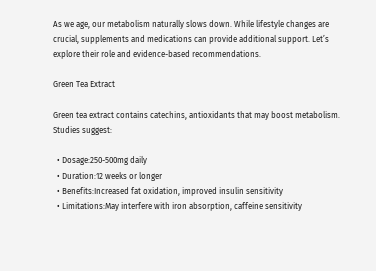As we age, our metabolism naturally slows down. While lifestyle changes are crucial, supplements and medications can provide additional support. Let’s explore their role and evidence-based recommendations.

Green Tea Extract

Green tea extract contains catechins, antioxidants that may boost metabolism. Studies suggest:

  • Dosage:250-500mg daily
  • Duration:12 weeks or longer
  • Benefits:Increased fat oxidation, improved insulin sensitivity
  • Limitations:May interfere with iron absorption, caffeine sensitivity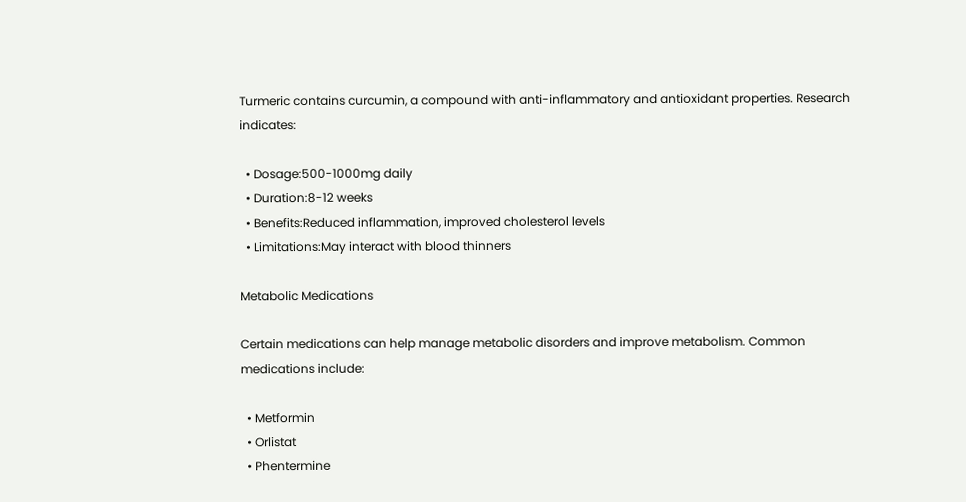Turmeric contains curcumin, a compound with anti-inflammatory and antioxidant properties. Research indicates:

  • Dosage:500-1000mg daily
  • Duration:8-12 weeks
  • Benefits:Reduced inflammation, improved cholesterol levels
  • Limitations:May interact with blood thinners

Metabolic Medications

Certain medications can help manage metabolic disorders and improve metabolism. Common medications include:

  • Metformin
  • Orlistat
  • Phentermine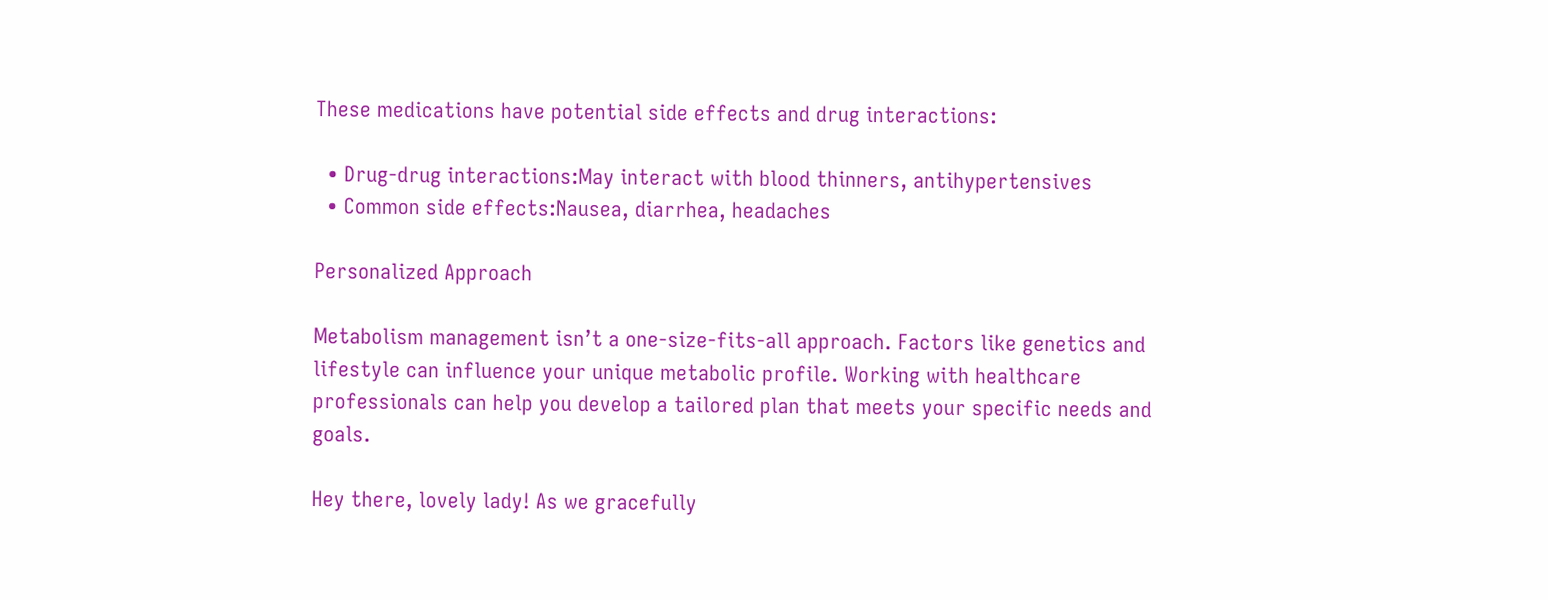These medications have potential side effects and drug interactions:

  • Drug-drug interactions:May interact with blood thinners, antihypertensives
  • Common side effects:Nausea, diarrhea, headaches

Personalized Approach

Metabolism management isn’t a one-size-fits-all approach. Factors like genetics and lifestyle can influence your unique metabolic profile. Working with healthcare professionals can help you develop a tailored plan that meets your specific needs and goals.

Hey there, lovely lady! As we gracefully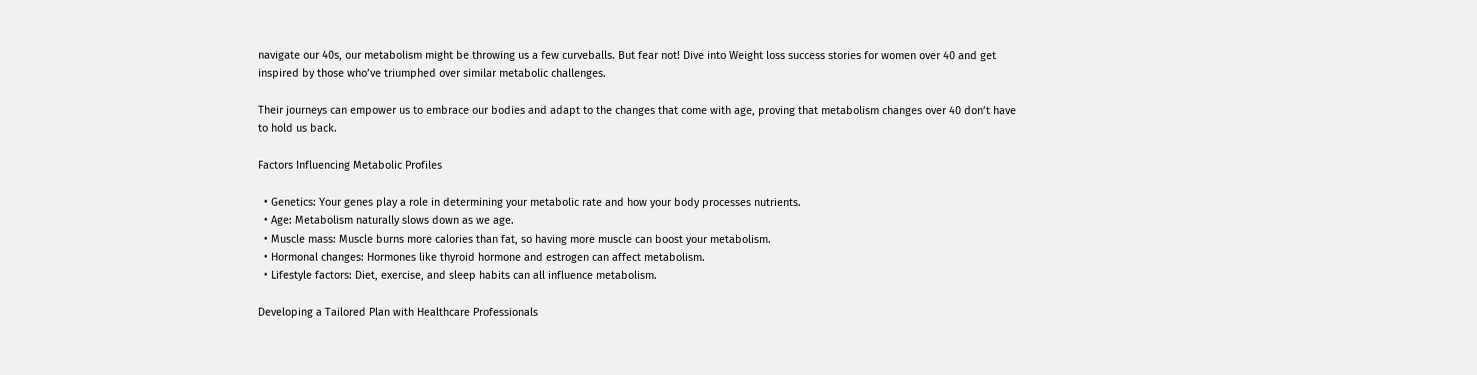navigate our 40s, our metabolism might be throwing us a few curveballs. But fear not! Dive into Weight loss success stories for women over 40 and get inspired by those who’ve triumphed over similar metabolic challenges.

Their journeys can empower us to embrace our bodies and adapt to the changes that come with age, proving that metabolism changes over 40 don’t have to hold us back.

Factors Influencing Metabolic Profiles

  • Genetics: Your genes play a role in determining your metabolic rate and how your body processes nutrients.
  • Age: Metabolism naturally slows down as we age.
  • Muscle mass: Muscle burns more calories than fat, so having more muscle can boost your metabolism.
  • Hormonal changes: Hormones like thyroid hormone and estrogen can affect metabolism.
  • Lifestyle factors: Diet, exercise, and sleep habits can all influence metabolism.

Developing a Tailored Plan with Healthcare Professionals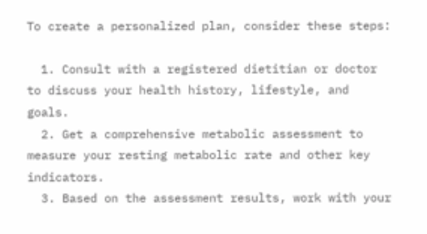To create a personalized plan, consider these steps:

  1. Consult with a registered dietitian or doctor to discuss your health history, lifestyle, and goals.
  2. Get a comprehensive metabolic assessment to measure your resting metabolic rate and other key indicators.
  3. Based on the assessment results, work with your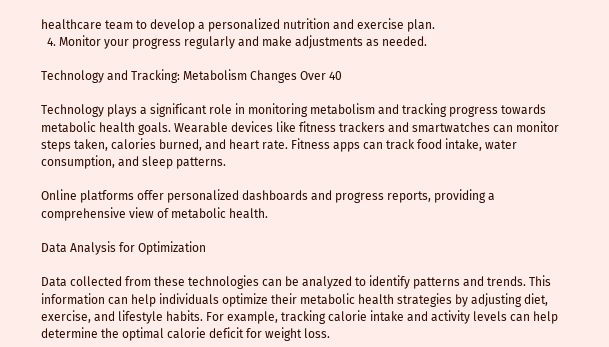healthcare team to develop a personalized nutrition and exercise plan.
  4. Monitor your progress regularly and make adjustments as needed.

Technology and Tracking: Metabolism Changes Over 40

Technology plays a significant role in monitoring metabolism and tracking progress towards metabolic health goals. Wearable devices like fitness trackers and smartwatches can monitor steps taken, calories burned, and heart rate. Fitness apps can track food intake, water consumption, and sleep patterns.

Online platforms offer personalized dashboards and progress reports, providing a comprehensive view of metabolic health.

Data Analysis for Optimization

Data collected from these technologies can be analyzed to identify patterns and trends. This information can help individuals optimize their metabolic health strategies by adjusting diet, exercise, and lifestyle habits. For example, tracking calorie intake and activity levels can help determine the optimal calorie deficit for weight loss.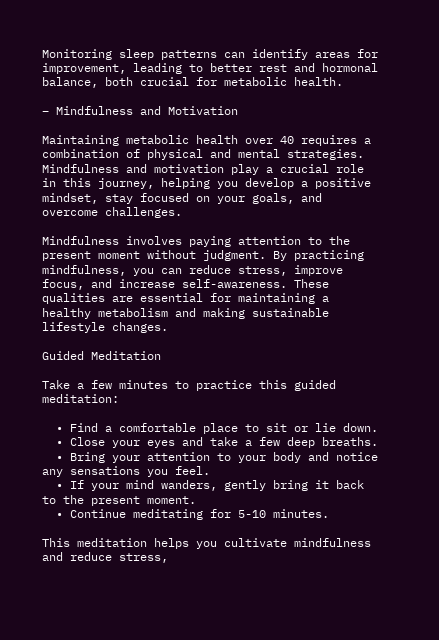Monitoring sleep patterns can identify areas for improvement, leading to better rest and hormonal balance, both crucial for metabolic health.

– Mindfulness and Motivation

Maintaining metabolic health over 40 requires a combination of physical and mental strategies. Mindfulness and motivation play a crucial role in this journey, helping you develop a positive mindset, stay focused on your goals, and overcome challenges.

Mindfulness involves paying attention to the present moment without judgment. By practicing mindfulness, you can reduce stress, improve focus, and increase self-awareness. These qualities are essential for maintaining a healthy metabolism and making sustainable lifestyle changes.

Guided Meditation

Take a few minutes to practice this guided meditation:

  • Find a comfortable place to sit or lie down.
  • Close your eyes and take a few deep breaths.
  • Bring your attention to your body and notice any sensations you feel.
  • If your mind wanders, gently bring it back to the present moment.
  • Continue meditating for 5-10 minutes.

This meditation helps you cultivate mindfulness and reduce stress,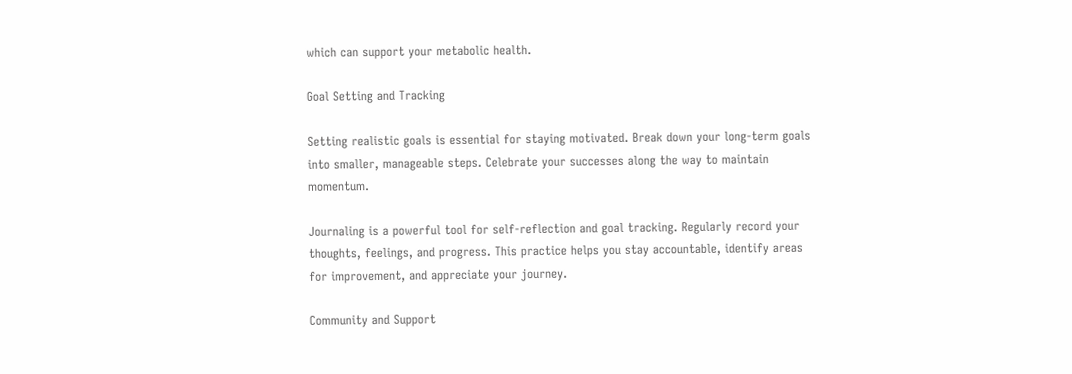which can support your metabolic health.

Goal Setting and Tracking

Setting realistic goals is essential for staying motivated. Break down your long-term goals into smaller, manageable steps. Celebrate your successes along the way to maintain momentum.

Journaling is a powerful tool for self-reflection and goal tracking. Regularly record your thoughts, feelings, and progress. This practice helps you stay accountable, identify areas for improvement, and appreciate your journey.

Community and Support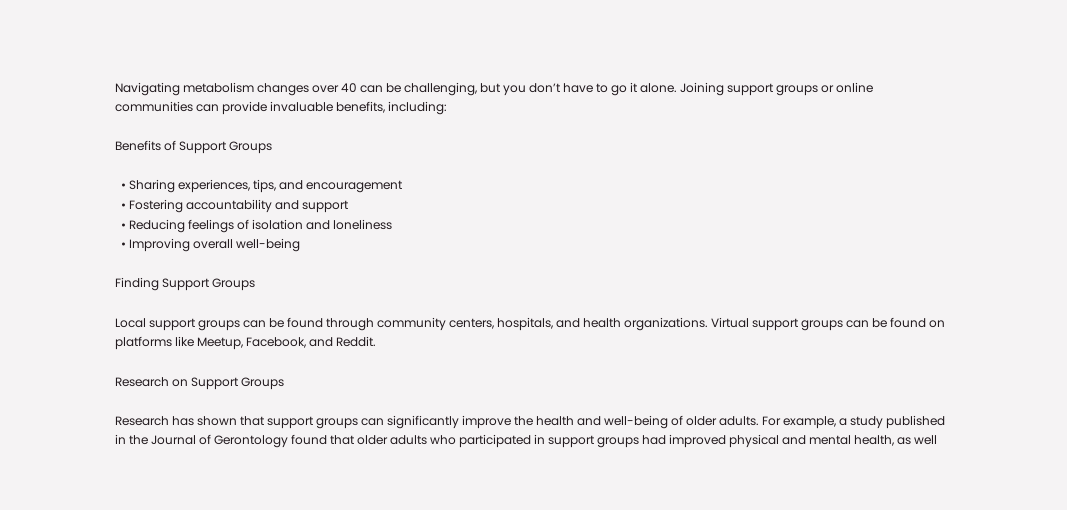Navigating metabolism changes over 40 can be challenging, but you don’t have to go it alone. Joining support groups or online communities can provide invaluable benefits, including:

Benefits of Support Groups

  • Sharing experiences, tips, and encouragement
  • Fostering accountability and support
  • Reducing feelings of isolation and loneliness
  • Improving overall well-being

Finding Support Groups

Local support groups can be found through community centers, hospitals, and health organizations. Virtual support groups can be found on platforms like Meetup, Facebook, and Reddit.

Research on Support Groups

Research has shown that support groups can significantly improve the health and well-being of older adults. For example, a study published in the Journal of Gerontology found that older adults who participated in support groups had improved physical and mental health, as well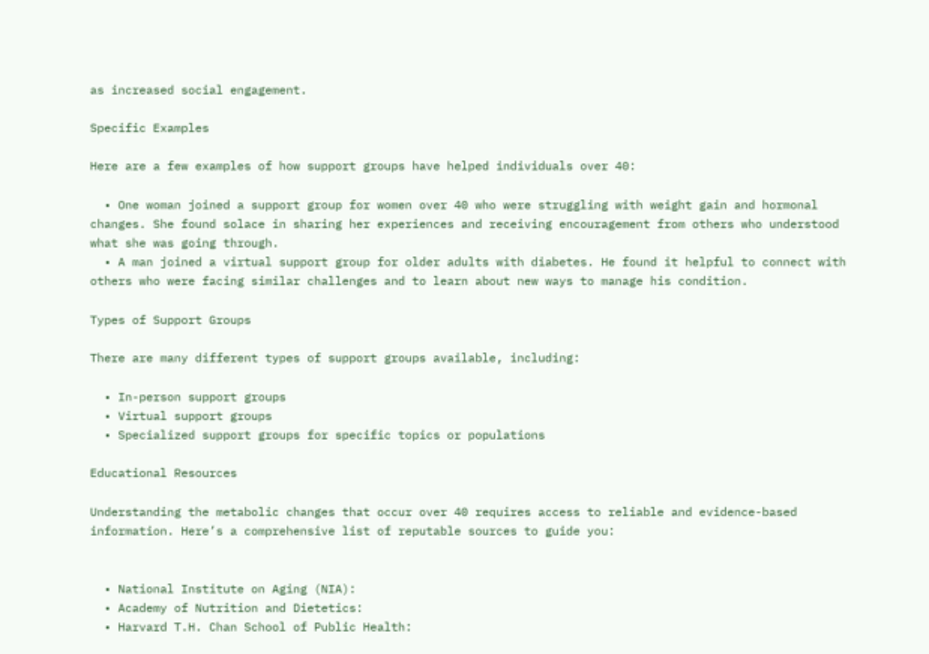as increased social engagement.

Specific Examples

Here are a few examples of how support groups have helped individuals over 40:

  • One woman joined a support group for women over 40 who were struggling with weight gain and hormonal changes. She found solace in sharing her experiences and receiving encouragement from others who understood what she was going through.
  • A man joined a virtual support group for older adults with diabetes. He found it helpful to connect with others who were facing similar challenges and to learn about new ways to manage his condition.

Types of Support Groups

There are many different types of support groups available, including:

  • In-person support groups
  • Virtual support groups
  • Specialized support groups for specific topics or populations

Educational Resources

Understanding the metabolic changes that occur over 40 requires access to reliable and evidence-based information. Here’s a comprehensive list of reputable sources to guide you:


  • National Institute on Aging (NIA):
  • Academy of Nutrition and Dietetics:
  • Harvard T.H. Chan School of Public Health: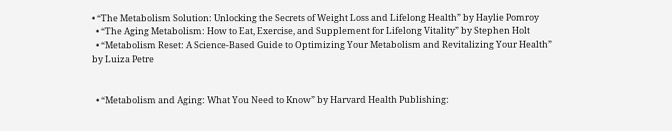• “The Metabolism Solution: Unlocking the Secrets of Weight Loss and Lifelong Health” by Haylie Pomroy
  • “The Aging Metabolism: How to Eat, Exercise, and Supplement for Lifelong Vitality” by Stephen Holt
  • “Metabolism Reset: A Science-Based Guide to Optimizing Your Metabolism and Revitalizing Your Health” by Luiza Petre


  • “Metabolism and Aging: What You Need to Know” by Harvard Health Publishing: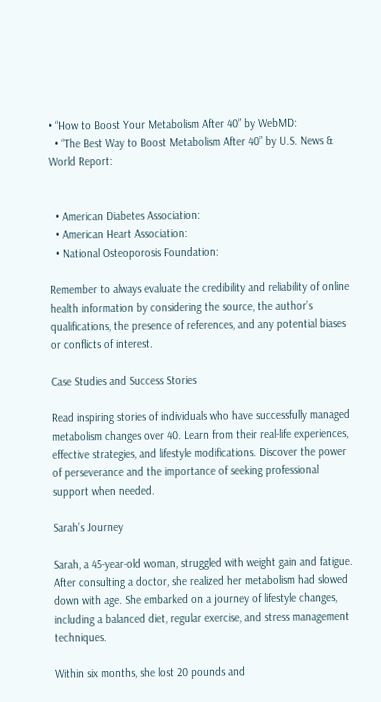• “How to Boost Your Metabolism After 40” by WebMD:
  • “The Best Way to Boost Metabolism After 40” by U.S. News & World Report:


  • American Diabetes Association:
  • American Heart Association:
  • National Osteoporosis Foundation:

Remember to always evaluate the credibility and reliability of online health information by considering the source, the author’s qualifications, the presence of references, and any potential biases or conflicts of interest.

Case Studies and Success Stories

Read inspiring stories of individuals who have successfully managed metabolism changes over 40. Learn from their real-life experiences, effective strategies, and lifestyle modifications. Discover the power of perseverance and the importance of seeking professional support when needed.

Sarah’s Journey

Sarah, a 45-year-old woman, struggled with weight gain and fatigue. After consulting a doctor, she realized her metabolism had slowed down with age. She embarked on a journey of lifestyle changes, including a balanced diet, regular exercise, and stress management techniques.

Within six months, she lost 20 pounds and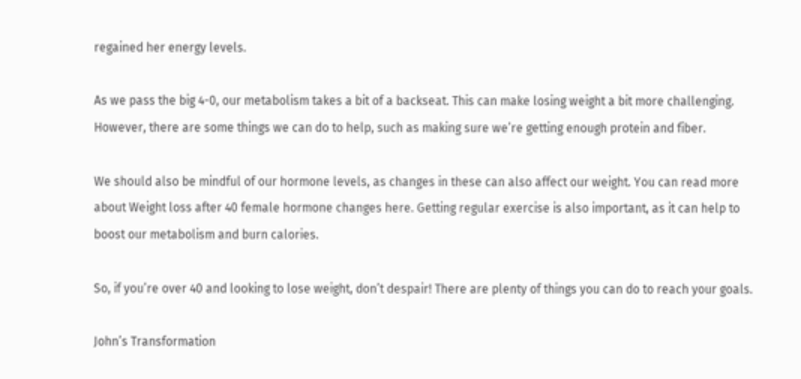regained her energy levels.

As we pass the big 4-0, our metabolism takes a bit of a backseat. This can make losing weight a bit more challenging. However, there are some things we can do to help, such as making sure we’re getting enough protein and fiber.

We should also be mindful of our hormone levels, as changes in these can also affect our weight. You can read more about Weight loss after 40 female hormone changes here. Getting regular exercise is also important, as it can help to boost our metabolism and burn calories.

So, if you’re over 40 and looking to lose weight, don’t despair! There are plenty of things you can do to reach your goals.

John’s Transformation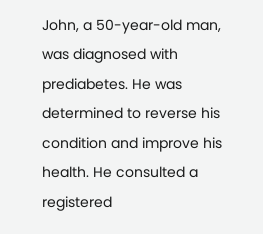John, a 50-year-old man, was diagnosed with prediabetes. He was determined to reverse his condition and improve his health. He consulted a registered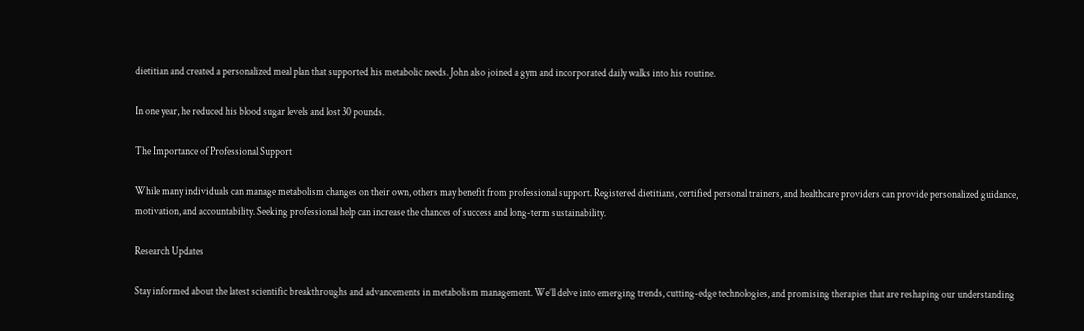dietitian and created a personalized meal plan that supported his metabolic needs. John also joined a gym and incorporated daily walks into his routine.

In one year, he reduced his blood sugar levels and lost 30 pounds.

The Importance of Professional Support

While many individuals can manage metabolism changes on their own, others may benefit from professional support. Registered dietitians, certified personal trainers, and healthcare providers can provide personalized guidance, motivation, and accountability. Seeking professional help can increase the chances of success and long-term sustainability.

Research Updates

Stay informed about the latest scientific breakthroughs and advancements in metabolism management. We’ll delve into emerging trends, cutting-edge technologies, and promising therapies that are reshaping our understanding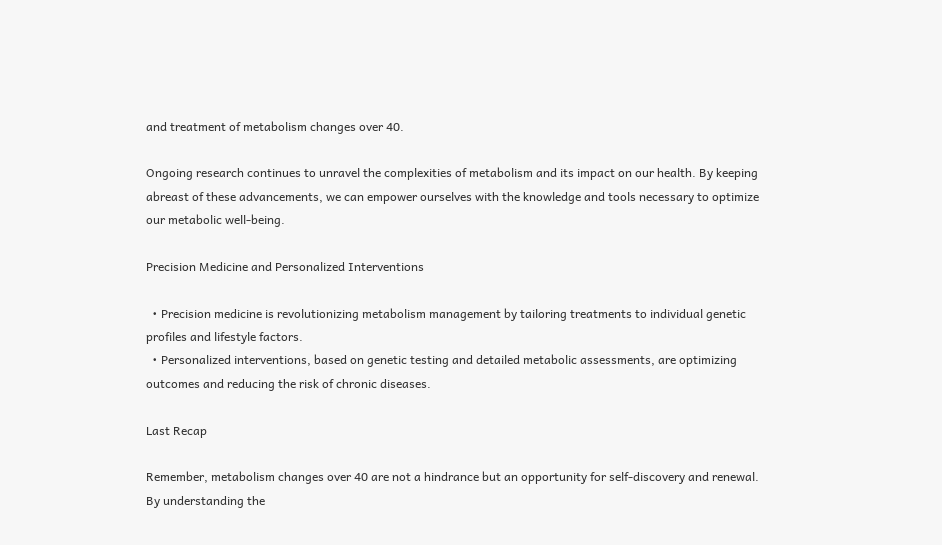and treatment of metabolism changes over 40.

Ongoing research continues to unravel the complexities of metabolism and its impact on our health. By keeping abreast of these advancements, we can empower ourselves with the knowledge and tools necessary to optimize our metabolic well-being.

Precision Medicine and Personalized Interventions

  • Precision medicine is revolutionizing metabolism management by tailoring treatments to individual genetic profiles and lifestyle factors.
  • Personalized interventions, based on genetic testing and detailed metabolic assessments, are optimizing outcomes and reducing the risk of chronic diseases.

Last Recap

Remember, metabolism changes over 40 are not a hindrance but an opportunity for self-discovery and renewal. By understanding the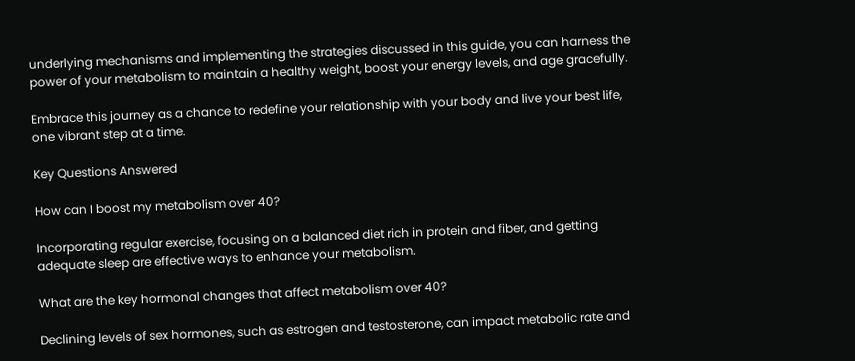underlying mechanisms and implementing the strategies discussed in this guide, you can harness the power of your metabolism to maintain a healthy weight, boost your energy levels, and age gracefully.

Embrace this journey as a chance to redefine your relationship with your body and live your best life, one vibrant step at a time.

Key Questions Answered

How can I boost my metabolism over 40?

Incorporating regular exercise, focusing on a balanced diet rich in protein and fiber, and getting adequate sleep are effective ways to enhance your metabolism.

What are the key hormonal changes that affect metabolism over 40?

Declining levels of sex hormones, such as estrogen and testosterone, can impact metabolic rate and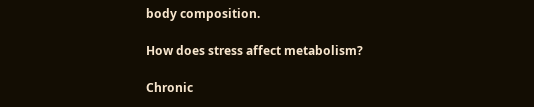body composition.

How does stress affect metabolism?

Chronic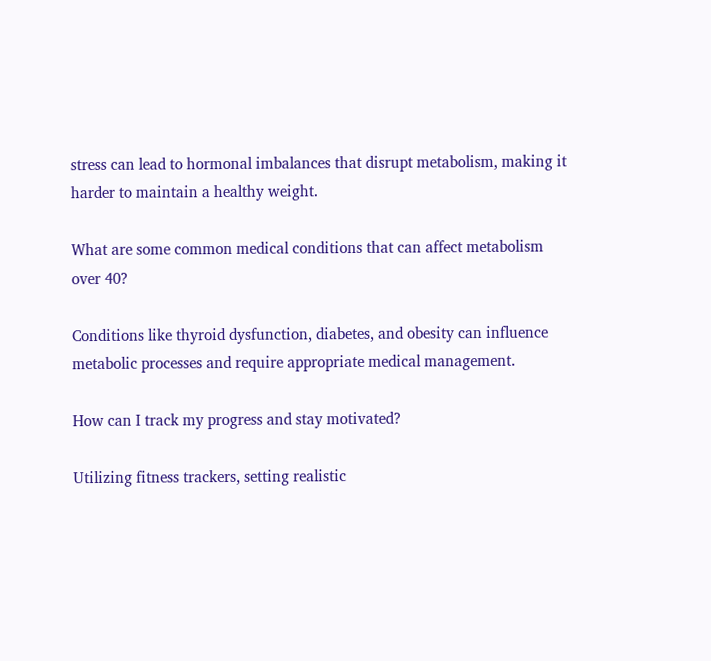stress can lead to hormonal imbalances that disrupt metabolism, making it harder to maintain a healthy weight.

What are some common medical conditions that can affect metabolism over 40?

Conditions like thyroid dysfunction, diabetes, and obesity can influence metabolic processes and require appropriate medical management.

How can I track my progress and stay motivated?

Utilizing fitness trackers, setting realistic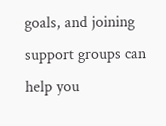goals, and joining support groups can help you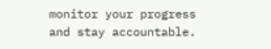monitor your progress and stay accountable.